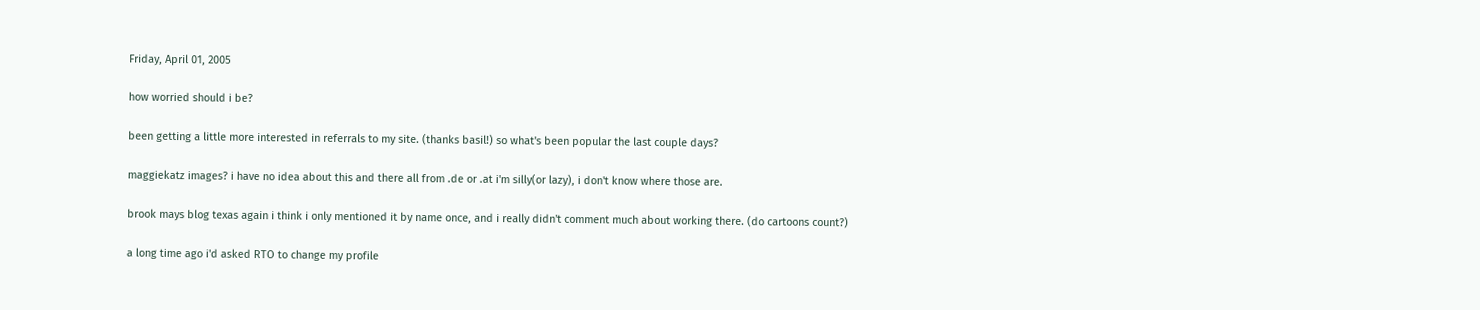Friday, April 01, 2005

how worried should i be?

been getting a little more interested in referrals to my site. (thanks basil!) so what's been popular the last couple days?

maggiekatz images? i have no idea about this and there all from .de or .at i'm silly(or lazy), i don't know where those are.

brook mays blog texas again i think i only mentioned it by name once, and i really didn't comment much about working there. (do cartoons count?)

a long time ago i'd asked RTO to change my profile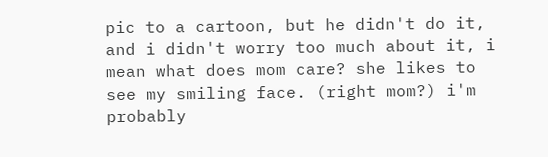pic to a cartoon, but he didn't do it, and i didn't worry too much about it, i mean what does mom care? she likes to see my smiling face. (right mom?) i'm probably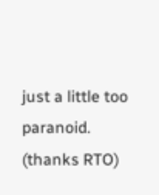just a little too paranoid. (thanks RTO)